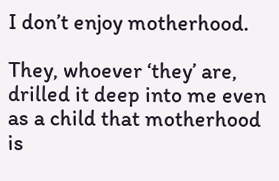I don’t enjoy motherhood.

They, whoever ‘they’ are, drilled it deep into me even as a child that motherhood is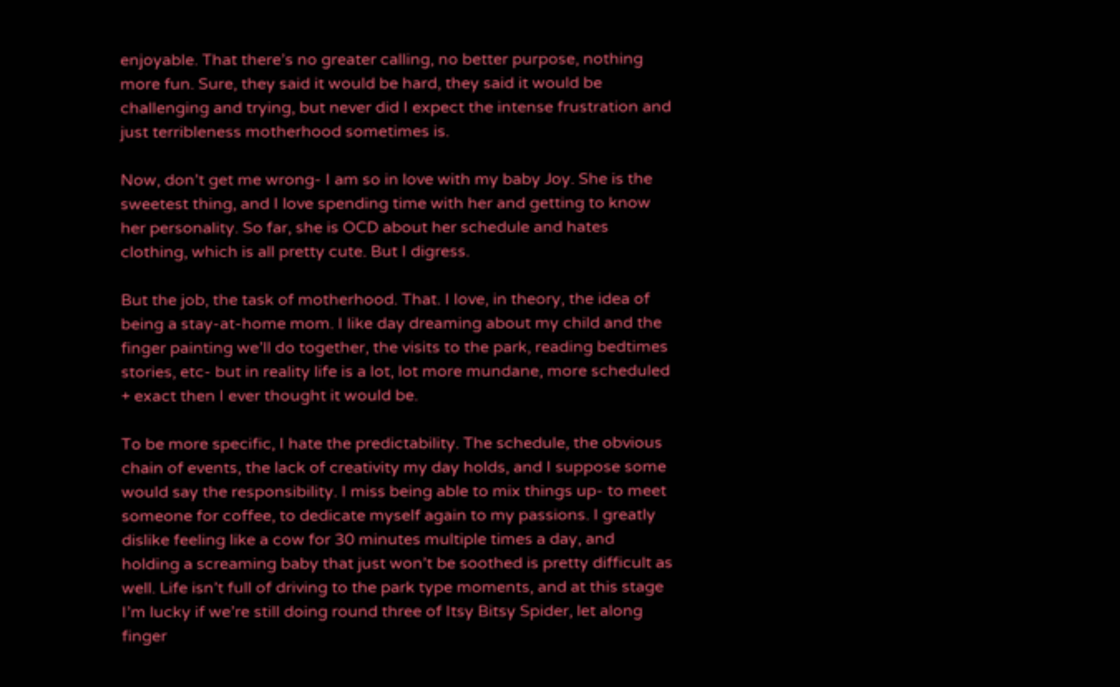enjoyable. That there’s no greater calling, no better purpose, nothing more fun. Sure, they said it would be hard, they said it would be challenging and trying, but never did I expect the intense frustration and just terribleness motherhood sometimes is.

Now, don’t get me wrong- I am so in love with my baby Joy. She is the sweetest thing, and I love spending time with her and getting to know her personality. So far, she is OCD about her schedule and hates clothing, which is all pretty cute. But I digress.

But the job, the task of motherhood. That. I love, in theory, the idea of being a stay-at-home mom. I like day dreaming about my child and the finger painting we’ll do together, the visits to the park, reading bedtimes stories, etc- but in reality life is a lot, lot more mundane, more scheduled + exact then I ever thought it would be.

To be more specific, I hate the predictability. The schedule, the obvious chain of events, the lack of creativity my day holds, and I suppose some would say the responsibility. I miss being able to mix things up- to meet someone for coffee, to dedicate myself again to my passions. I greatly dislike feeling like a cow for 30 minutes multiple times a day, and holding a screaming baby that just won’t be soothed is pretty difficult as well. Life isn’t full of driving to the park type moments, and at this stage I’m lucky if we’re still doing round three of Itsy Bitsy Spider, let along finger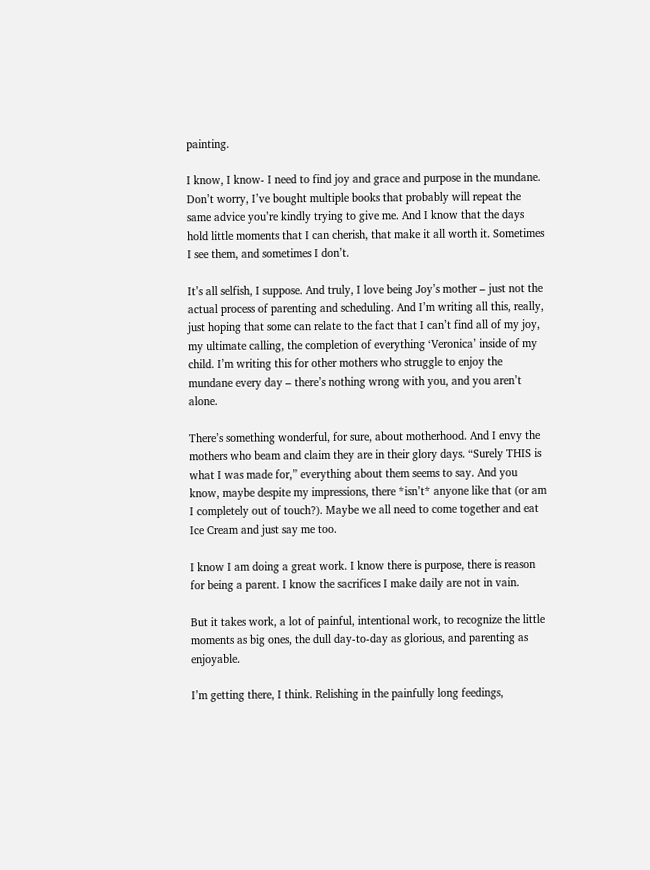painting.

I know, I know- I need to find joy and grace and purpose in the mundane. Don’t worry, I’ve bought multiple books that probably will repeat the same advice you’re kindly trying to give me. And I know that the days hold little moments that I can cherish, that make it all worth it. Sometimes I see them, and sometimes I don’t.

It’s all selfish, I suppose. And truly, I love being Joy’s mother – just not the actual process of parenting and scheduling. And I’m writing all this, really, just hoping that some can relate to the fact that I can’t find all of my joy, my ultimate calling, the completion of everything ‘Veronica’ inside of my child. I’m writing this for other mothers who struggle to enjoy the mundane every day – there’s nothing wrong with you, and you aren’t alone.

There’s something wonderful, for sure, about motherhood. And I envy the mothers who beam and claim they are in their glory days. “Surely THIS is what I was made for,” everything about them seems to say. And you know, maybe despite my impressions, there *isn’t* anyone like that (or am I completely out of touch?). Maybe we all need to come together and eat Ice Cream and just say me too.

I know I am doing a great work. I know there is purpose, there is reason for being a parent. I know the sacrifices I make daily are not in vain.

But it takes work, a lot of painful, intentional work, to recognize the little moments as big ones, the dull day-to-day as glorious, and parenting as enjoyable.

I’m getting there, I think. Relishing in the painfully long feedings,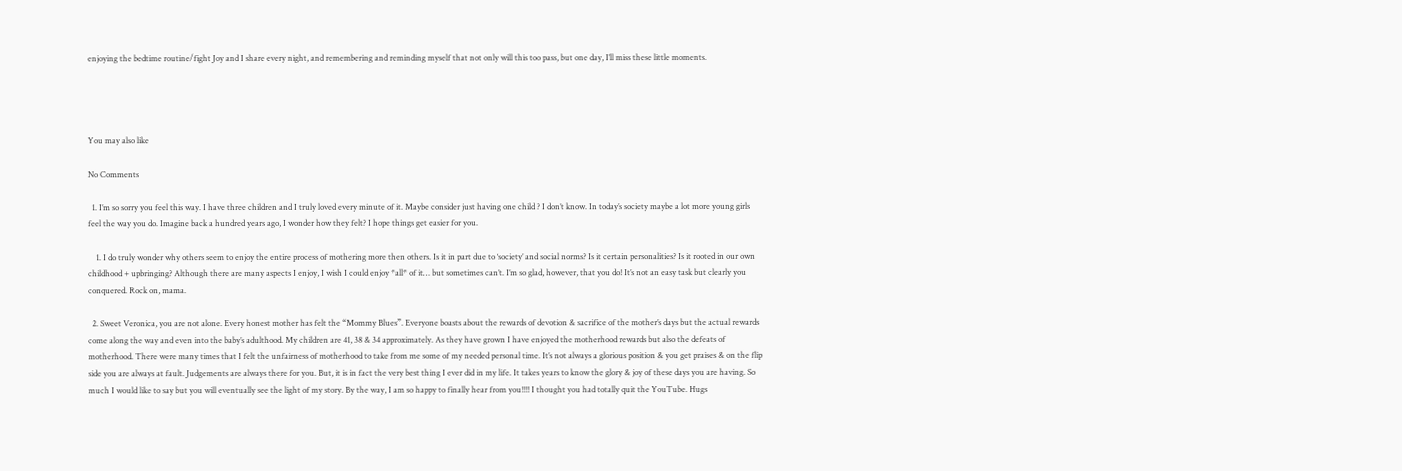enjoying the bedtime routine/fight Joy and I share every night, and remembering and reminding myself that not only will this too pass, but one day, I’ll miss these little moments.




You may also like

No Comments

  1. I’m so sorry you feel this way. I have three children and I truly loved every minute of it. Maybe consider just having one child ? I don’t know. In today’s society maybe a lot more young girls feel the way you do. Imagine back a hundred years ago, I wonder how they felt? I hope things get easier for you.

    1. I do truly wonder why others seem to enjoy the entire process of mothering more then others. Is it in part due to ‘society’ and social norms? Is it certain personalities? Is it rooted in our own childhood + upbringing? Although there are many aspects I enjoy, I wish I could enjoy *all* of it… but sometimes can’t. I’m so glad, however, that you do! It’s not an easy task but clearly you conquered. Rock on, mama.

  2. Sweet Veronica, you are not alone. Every honest mother has felt the “Mommy Blues”. Everyone boasts about the rewards of devotion & sacrifice of the mother’s days but the actual rewards come along the way and even into the baby’s adulthood. My children are 41, 38 & 34 approximately. As they have grown I have enjoyed the motherhood rewards but also the defeats of motherhood. There were many times that I felt the unfairness of motherhood to take from me some of my needed personal time. It’s not always a glorious position & you get praises & on the flip side you are always at fault. Judgements are always there for you. But, it is in fact the very best thing I ever did in my life. It takes years to know the glory & joy of these days you are having. So much I would like to say but you will eventually see the light of my story. By the way, I am so happy to finally hear from you!!!! I thought you had totally quit the YouTube. Hugs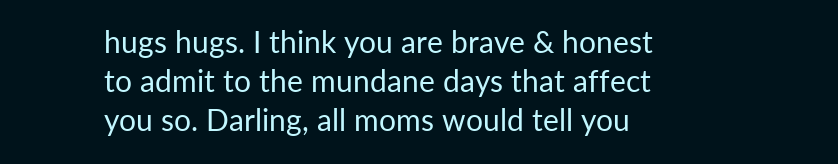hugs hugs. I think you are brave & honest to admit to the mundane days that affect you so. Darling, all moms would tell you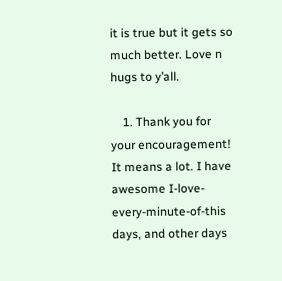it is true but it gets so much better. Love n hugs to y’all.

    1. Thank you for your encouragement! It means a lot. I have awesome I-love-every-minute-of-this days, and other days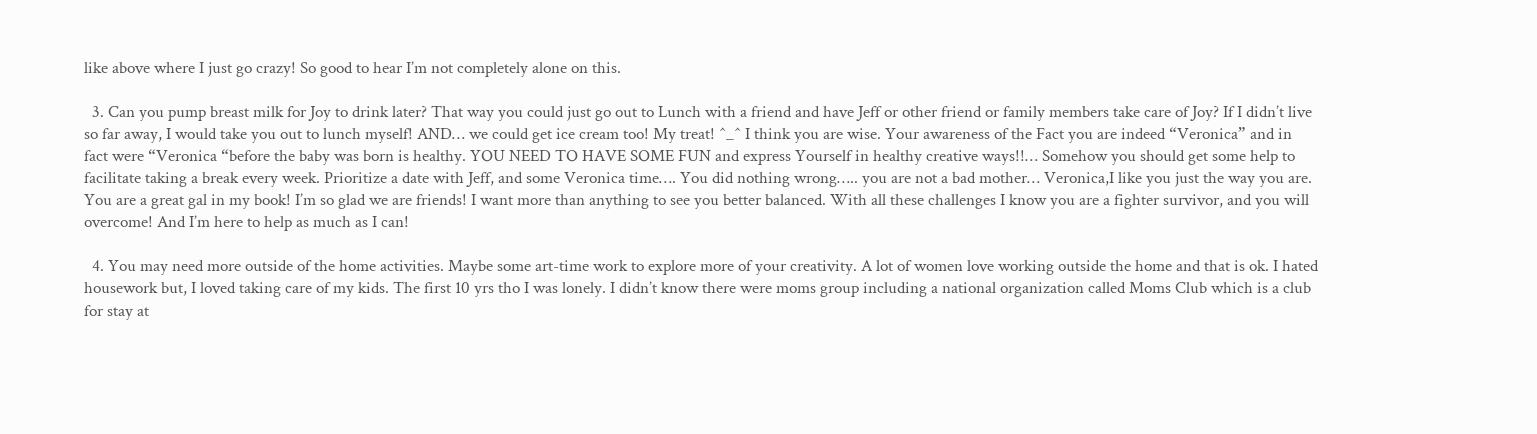like above where I just go crazy! So good to hear I’m not completely alone on this.

  3. Can you pump breast milk for Joy to drink later? That way you could just go out to Lunch with a friend and have Jeff or other friend or family members take care of Joy? If I didn’t live so far away, I would take you out to lunch myself! AND… we could get ice cream too! My treat! ^_^ I think you are wise. Your awareness of the Fact you are indeed “Veronica” and in fact were “Veronica “before the baby was born is healthy. YOU NEED TO HAVE SOME FUN and express Yourself in healthy creative ways!!… Somehow you should get some help to facilitate taking a break every week. Prioritize a date with Jeff, and some Veronica time…. You did nothing wrong….. you are not a bad mother… Veronica,I like you just the way you are. You are a great gal in my book! I’m so glad we are friends! I want more than anything to see you better balanced. With all these challenges I know you are a fighter survivor, and you will overcome! And I’m here to help as much as I can!

  4. You may need more outside of the home activities. Maybe some art-time work to explore more of your creativity. A lot of women love working outside the home and that is ok. I hated housework but, I loved taking care of my kids. The first 10 yrs tho I was lonely. I didn’t know there were moms group including a national organization called Moms Club which is a club for stay at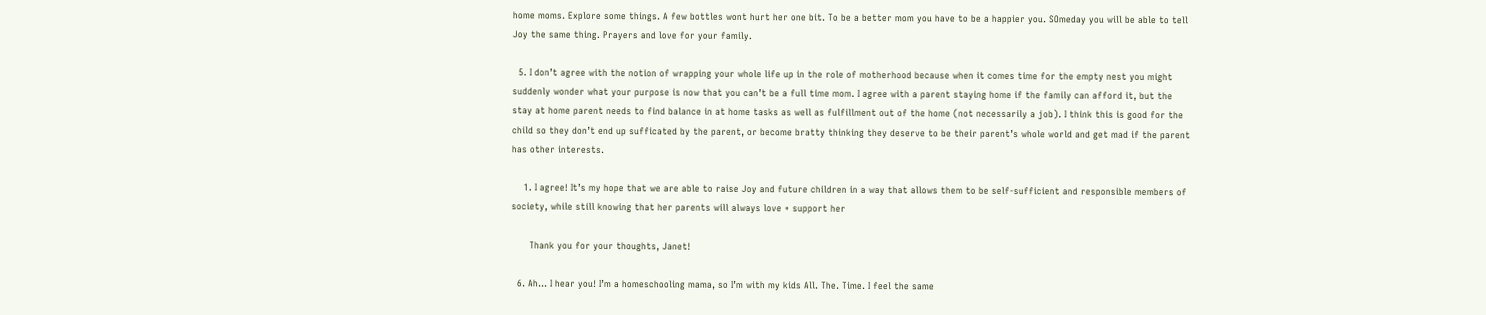home moms. Explore some things. A few bottles wont hurt her one bit. To be a better mom you have to be a happier you. SOmeday you will be able to tell Joy the same thing. Prayers and love for your family.

  5. I don’t agree with the notion of wrapping your whole life up in the role of motherhood because when it comes time for the empty nest you might suddenly wonder what your purpose is now that you can’t be a full time mom. I agree with a parent staying home if the family can afford it, but the stay at home parent needs to find balance in at home tasks as well as fulfillment out of the home (not necessarily a job). I think this is good for the child so they don’t end up sufficated by the parent, or become bratty thinking they deserve to be their parent’s whole world and get mad if the parent has other interests.

    1. I agree! It’s my hope that we are able to raise Joy and future children in a way that allows them to be self-sufficient and responsible members of society, while still knowing that her parents will always love + support her

      Thank you for your thoughts, Janet!

  6. Ah… I hear you! I’m a homeschooling mama, so I’m with my kids All. The. Time. I feel the same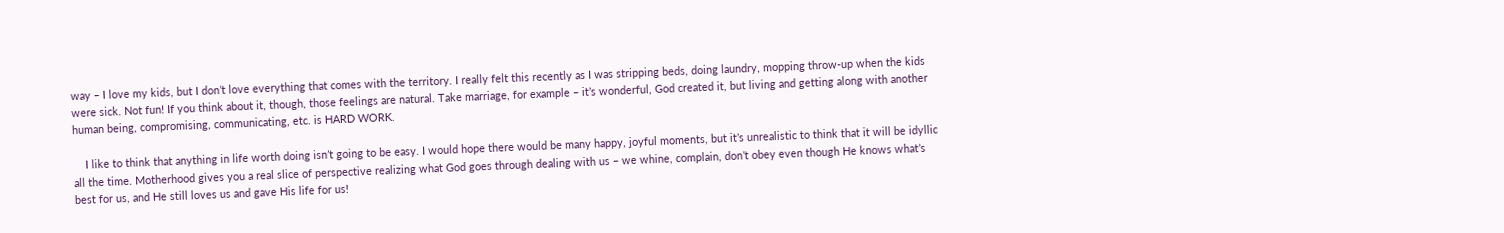way – I love my kids, but I don’t love everything that comes with the territory. I really felt this recently as I was stripping beds, doing laundry, mopping throw-up when the kids were sick. Not fun! If you think about it, though, those feelings are natural. Take marriage, for example – it’s wonderful, God created it, but living and getting along with another human being, compromising, communicating, etc. is HARD WORK.

    I like to think that anything in life worth doing isn’t going to be easy. I would hope there would be many happy, joyful moments, but it’s unrealistic to think that it will be idyllic all the time. Motherhood gives you a real slice of perspective realizing what God goes through dealing with us – we whine, complain, don’t obey even though He knows what’s best for us, and He still loves us and gave His life for us!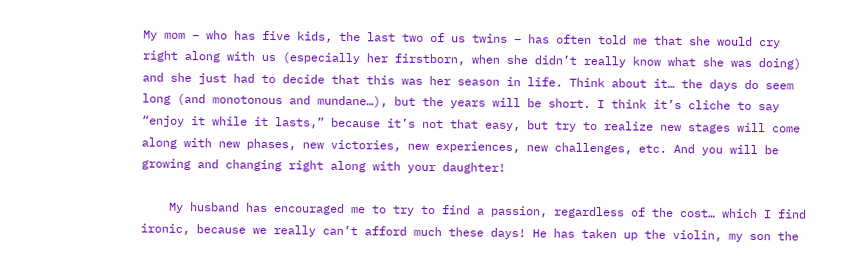My mom – who has five kids, the last two of us twins – has often told me that she would cry right along with us (especially her firstborn, when she didn’t really know what she was doing) and she just had to decide that this was her season in life. Think about it… the days do seem long (and monotonous and mundane…), but the years will be short. I think it’s cliche to say “enjoy it while it lasts,” because it’s not that easy, but try to realize new stages will come along with new phases, new victories, new experiences, new challenges, etc. And you will be growing and changing right along with your daughter!

    My husband has encouraged me to try to find a passion, regardless of the cost… which I find ironic, because we really can’t afford much these days! He has taken up the violin, my son the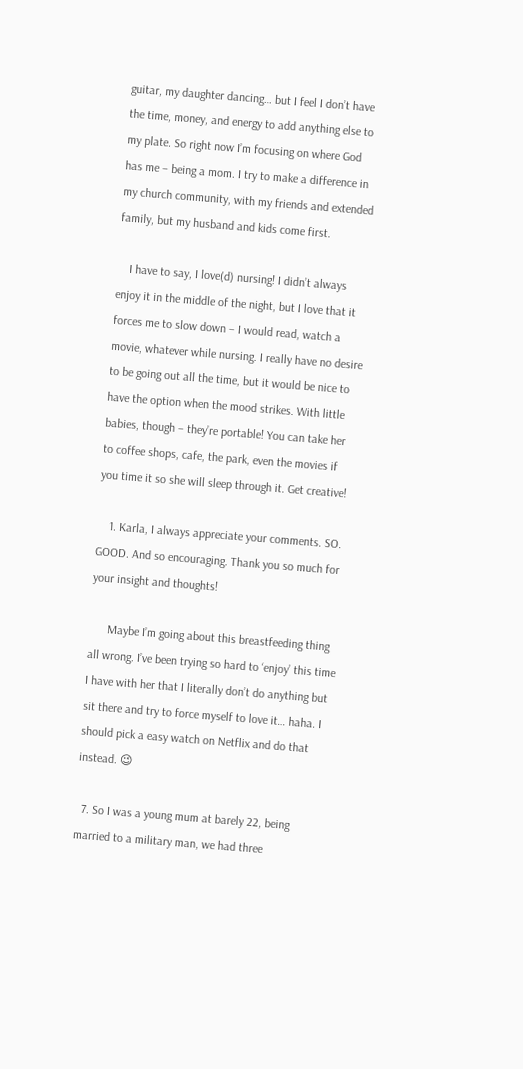guitar, my daughter dancing… but I feel I don’t have the time, money, and energy to add anything else to my plate. So right now I’m focusing on where God has me – being a mom. I try to make a difference in my church community, with my friends and extended family, but my husband and kids come first.

    I have to say, I love(d) nursing! I didn’t always enjoy it in the middle of the night, but I love that it forces me to slow down – I would read, watch a movie, whatever while nursing. I really have no desire to be going out all the time, but it would be nice to have the option when the mood strikes. With little babies, though – they’re portable! You can take her to coffee shops, cafe, the park, even the movies if you time it so she will sleep through it. Get creative!

    1. Karla, I always appreciate your comments. SO. GOOD. And so encouraging. Thank you so much for your insight and thoughts!

      Maybe I’m going about this breastfeeding thing all wrong. I’ve been trying so hard to ‘enjoy’ this time I have with her that I literally don’t do anything but sit there and try to force myself to love it… haha. I should pick a easy watch on Netflix and do that instead. 😉

  7. So I was a young mum at barely 22, being married to a military man, we had three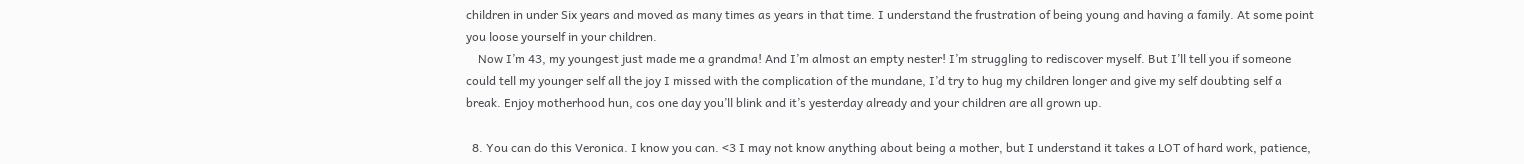children in under Six years and moved as many times as years in that time. I understand the frustration of being young and having a family. At some point you loose yourself in your children.
    Now I’m 43, my youngest just made me a grandma! And I’m almost an empty nester! I’m struggling to rediscover myself. But I’ll tell you if someone could tell my younger self all the joy I missed with the complication of the mundane, I’d try to hug my children longer and give my self doubting self a break. Enjoy motherhood hun, cos one day you’ll blink and it’s yesterday already and your children are all grown up.

  8. You can do this Veronica. I know you can. <3 I may not know anything about being a mother, but I understand it takes a LOT of hard work, patience,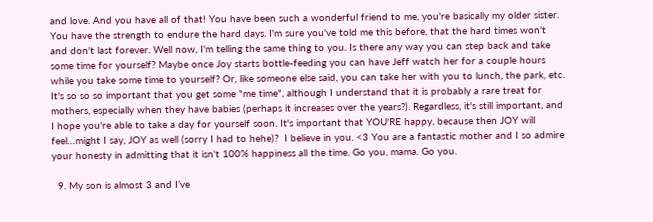and love. And you have all of that! You have been such a wonderful friend to me, you're basically my older sister. You have the strength to endure the hard days. I'm sure you've told me this before, that the hard times won't and don't last forever. Well now, I'm telling the same thing to you. Is there any way you can step back and take some time for yourself? Maybe once Joy starts bottle-feeding you can have Jeff watch her for a couple hours while you take some time to yourself? Or, like someone else said, you can take her with you to lunch, the park, etc. It's so so so important that you get some "me time", although I understand that it is probably a rare treat for mothers, especially when they have babies (perhaps it increases over the years?). Regardless, it's still important, and I hope you're able to take a day for yourself soon. It's important that YOU'RE happy, because then JOY will feel…might I say, JOY as well (sorry I had to hehe)?  I believe in you. <3 You are a fantastic mother and I so admire your honesty in admitting that it isn't 100% happiness all the time. Go you, mama. Go you.

  9. My son is almost 3 and I’ve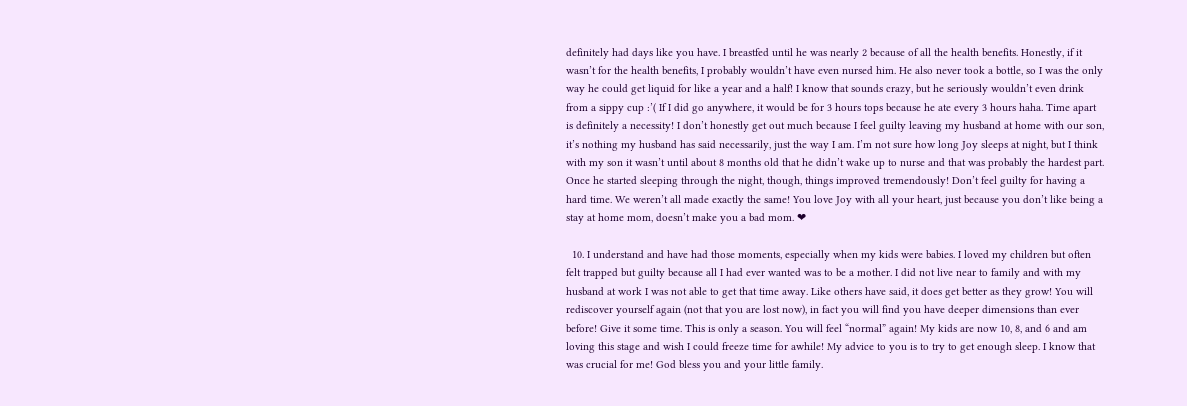definitely had days like you have. I breastfed until he was nearly 2 because of all the health benefits. Honestly, if it wasn’t for the health benefits, I probably wouldn’t have even nursed him. He also never took a bottle, so I was the only way he could get liquid for like a year and a half! I know that sounds crazy, but he seriously wouldn’t even drink from a sippy cup :’( If I did go anywhere, it would be for 3 hours tops because he ate every 3 hours haha. Time apart is definitely a necessity! I don’t honestly get out much because I feel guilty leaving my husband at home with our son, it’s nothing my husband has said necessarily, just the way I am. I’m not sure how long Joy sleeps at night, but I think with my son it wasn’t until about 8 months old that he didn’t wake up to nurse and that was probably the hardest part. Once he started sleeping through the night, though, things improved tremendously! Don’t feel guilty for having a hard time. We weren’t all made exactly the same! You love Joy with all your heart, just because you don’t like being a stay at home mom, doesn’t make you a bad mom. ❤

  10. I understand and have had those moments, especially when my kids were babies. I loved my children but often felt trapped but guilty because all I had ever wanted was to be a mother. I did not live near to family and with my husband at work I was not able to get that time away. Like others have said, it does get better as they grow! You will rediscover yourself again (not that you are lost now), in fact you will find you have deeper dimensions than ever before! Give it some time. This is only a season. You will feel “normal” again! My kids are now 10, 8, and 6 and am loving this stage and wish I could freeze time for awhile! My advice to you is to try to get enough sleep. I know that was crucial for me! God bless you and your little family.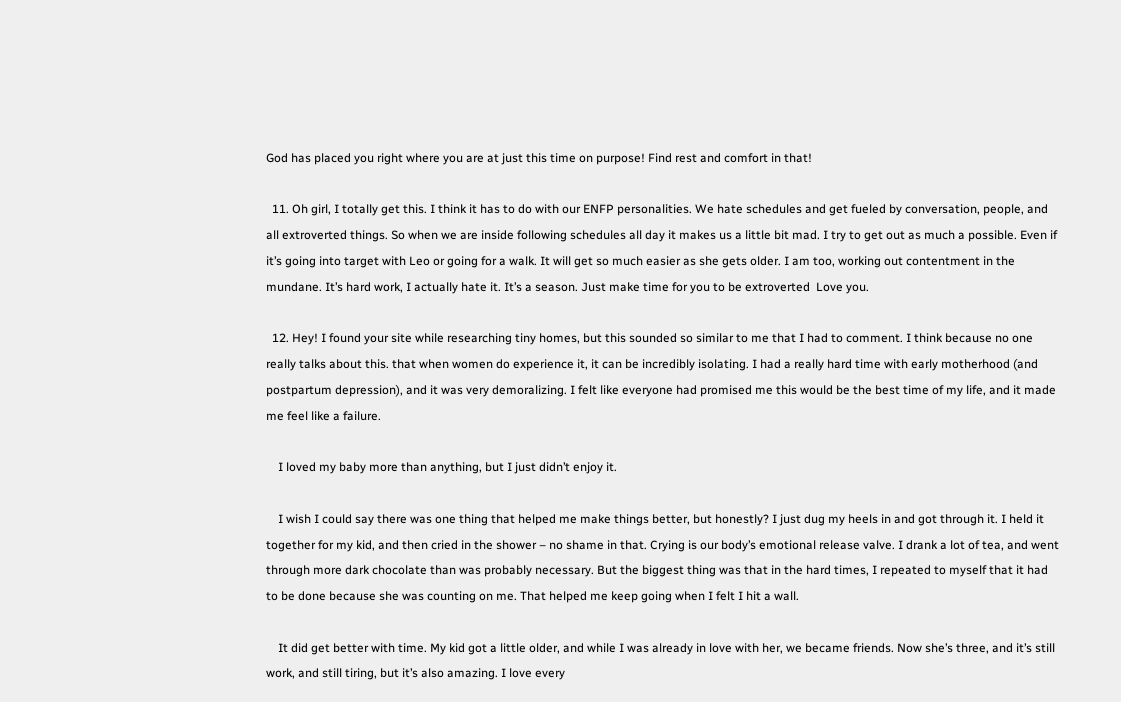God has placed you right where you are at just this time on purpose! Find rest and comfort in that!

  11. Oh girl, I totally get this. I think it has to do with our ENFP personalities. We hate schedules and get fueled by conversation, people, and all extroverted things. So when we are inside following schedules all day it makes us a little bit mad. I try to get out as much a possible. Even if it’s going into target with Leo or going for a walk. It will get so much easier as she gets older. I am too, working out contentment in the mundane. It’s hard work, I actually hate it. It’s a season. Just make time for you to be extroverted  Love you.

  12. Hey! I found your site while researching tiny homes, but this sounded so similar to me that I had to comment. I think because no one really talks about this. that when women do experience it, it can be incredibly isolating. I had a really hard time with early motherhood (and postpartum depression), and it was very demoralizing. I felt like everyone had promised me this would be the best time of my life, and it made me feel like a failure.

    I loved my baby more than anything, but I just didn’t enjoy it.

    I wish I could say there was one thing that helped me make things better, but honestly? I just dug my heels in and got through it. I held it together for my kid, and then cried in the shower – no shame in that. Crying is our body’s emotional release valve. I drank a lot of tea, and went through more dark chocolate than was probably necessary. But the biggest thing was that in the hard times, I repeated to myself that it had to be done because she was counting on me. That helped me keep going when I felt I hit a wall.

    It did get better with time. My kid got a little older, and while I was already in love with her, we became friends. Now she’s three, and it’s still work, and still tiring, but it’s also amazing. I love every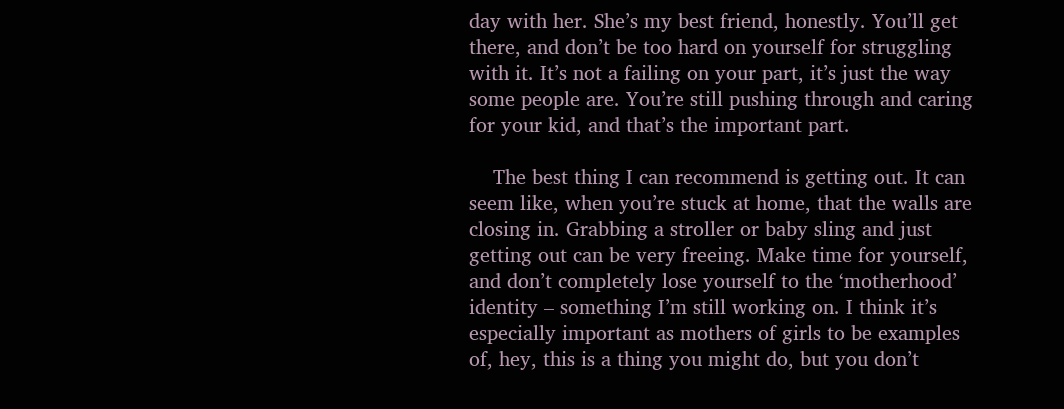day with her. She’s my best friend, honestly. You’ll get there, and don’t be too hard on yourself for struggling with it. It’s not a failing on your part, it’s just the way some people are. You’re still pushing through and caring for your kid, and that’s the important part.

    The best thing I can recommend is getting out. It can seem like, when you’re stuck at home, that the walls are closing in. Grabbing a stroller or baby sling and just getting out can be very freeing. Make time for yourself, and don’t completely lose yourself to the ‘motherhood’ identity – something I’m still working on. I think it’s especially important as mothers of girls to be examples of, hey, this is a thing you might do, but you don’t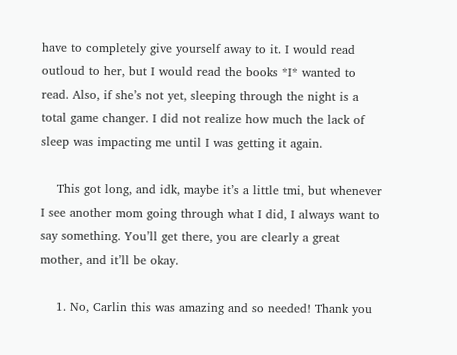have to completely give yourself away to it. I would read outloud to her, but I would read the books *I* wanted to read. Also, if she’s not yet, sleeping through the night is a total game changer. I did not realize how much the lack of sleep was impacting me until I was getting it again.

    This got long, and idk, maybe it’s a little tmi, but whenever I see another mom going through what I did, I always want to say something. You’ll get there, you are clearly a great mother, and it’ll be okay.

    1. No, Carlin this was amazing and so needed! Thank you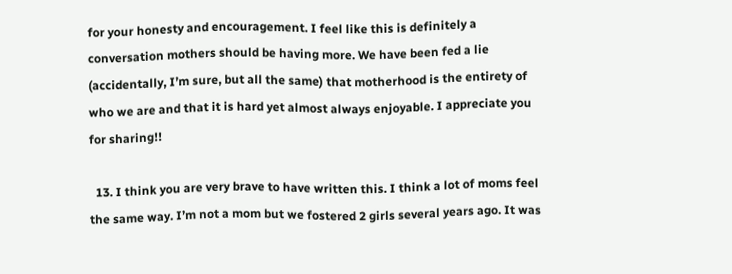for your honesty and encouragement. I feel like this is definitely a conversation mothers should be having more. We have been fed a lie (accidentally, I’m sure, but all the same) that motherhood is the entirety of who we are and that it is hard yet almost always enjoyable. I appreciate you for sharing!!

  13. I think you are very brave to have written this. I think a lot of moms feel the same way. I’m not a mom but we fostered 2 girls several years ago. It was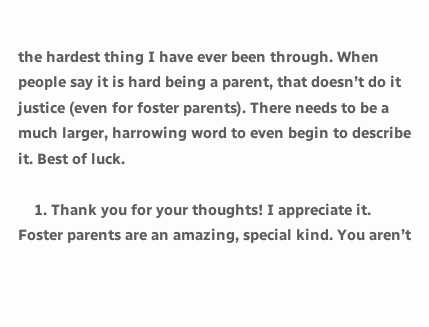the hardest thing I have ever been through. When people say it is hard being a parent, that doesn’t do it justice (even for foster parents). There needs to be a much larger, harrowing word to even begin to describe it. Best of luck.

    1. Thank you for your thoughts! I appreciate it. Foster parents are an amazing, special kind. You aren’t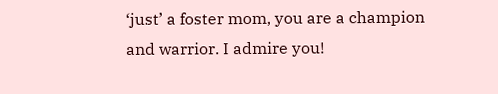‘just’ a foster mom, you are a champion and warrior. I admire you!